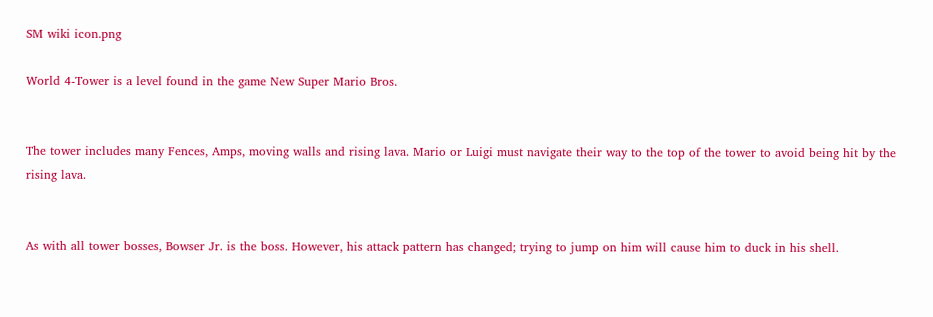SM wiki icon.png

World 4-Tower is a level found in the game New Super Mario Bros.


The tower includes many Fences, Amps, moving walls and rising lava. Mario or Luigi must navigate their way to the top of the tower to avoid being hit by the rising lava.


As with all tower bosses, Bowser Jr. is the boss. However, his attack pattern has changed; trying to jump on him will cause him to duck in his shell.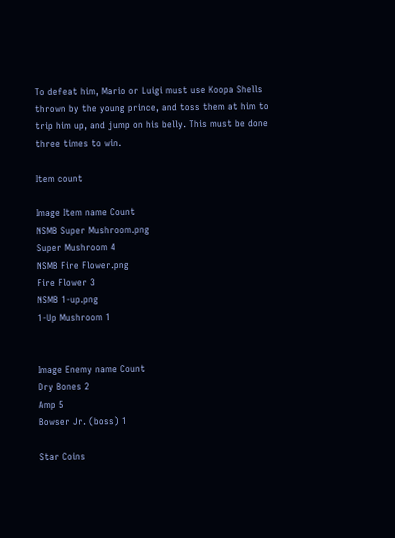To defeat him, Mario or Luigi must use Koopa Shells thrown by the young prince, and toss them at him to trip him up, and jump on his belly. This must be done three times to win.

Item count

Image Item name Count
NSMB Super Mushroom.png
Super Mushroom 4
NSMB Fire Flower.png
Fire Flower 3
NSMB 1-up.png
1-Up Mushroom 1


Image Enemy name Count
Dry Bones 2
Amp 5
Bowser Jr. (boss) 1

Star Coins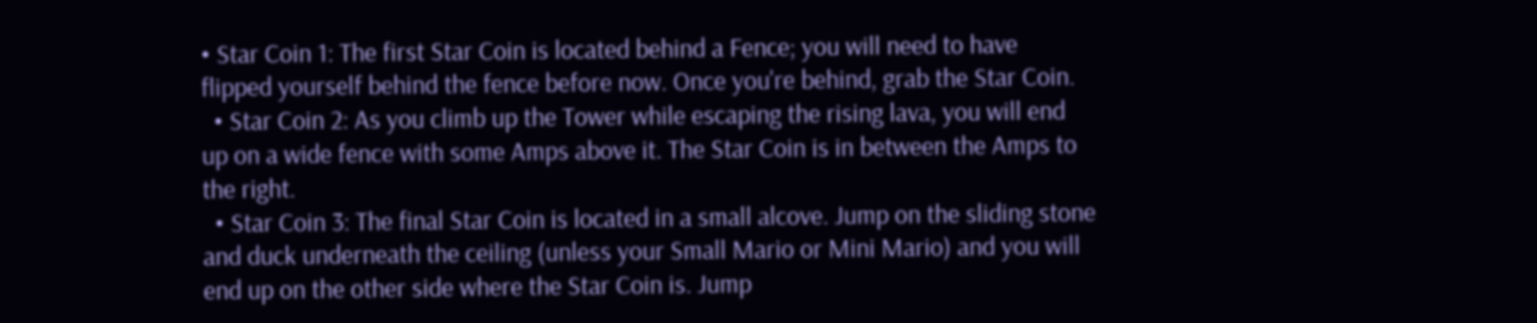• Star Coin 1: The first Star Coin is located behind a Fence; you will need to have flipped yourself behind the fence before now. Once you're behind, grab the Star Coin.
  • Star Coin 2: As you climb up the Tower while escaping the rising lava, you will end up on a wide fence with some Amps above it. The Star Coin is in between the Amps to the right.
  • Star Coin 3: The final Star Coin is located in a small alcove. Jump on the sliding stone and duck underneath the ceiling (unless your Small Mario or Mini Mario) and you will end up on the other side where the Star Coin is. Jump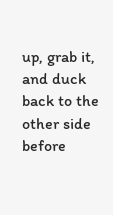up, grab it, and duck back to the other side before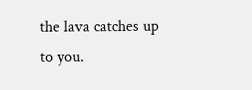the lava catches up to you.